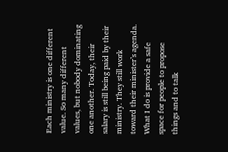Each ministry is one different value. So many different values, but nobody dominating one another. Today, their salary is still being paid by their ministry. They still work toward their minister’s agenda. What I do is provide a safe space for people to propose things and to talk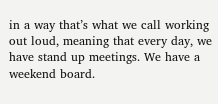in a way that’s what we call working out loud, meaning that every day, we have stand up meetings. We have a weekend board.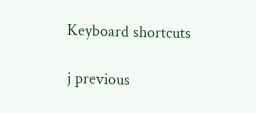Keyboard shortcuts

j previous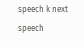speech k next speech